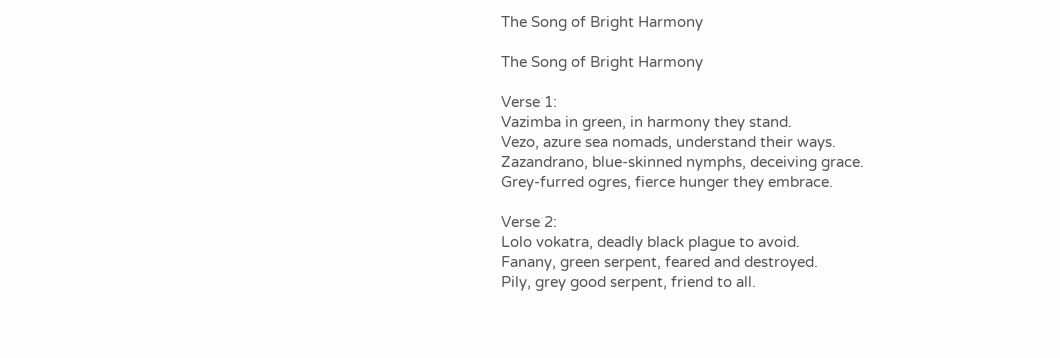The Song of Bright Harmony

The Song of Bright Harmony

Verse 1:
Vazimba in green, in harmony they stand.
Vezo, azure sea nomads, understand their ways.
Zazandrano, blue-skinned nymphs, deceiving grace.
Grey-furred ogres, fierce hunger they embrace.

Verse 2:
Lolo vokatra, deadly black plague to avoid.
Fanany, green serpent, feared and destroyed.
Pily, grey good serpent, friend to all.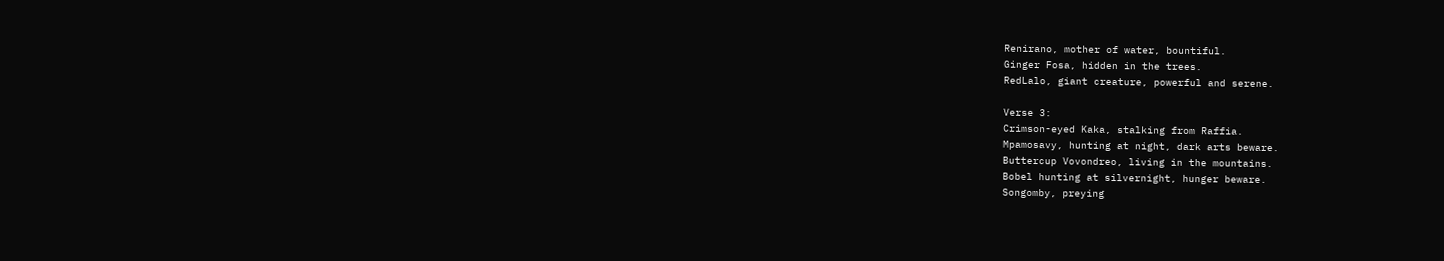Renirano, mother of water, bountiful.
Ginger Fosa, hidden in the trees.
RedLalo, giant creature, powerful and serene.

Verse 3:
Crimson-eyed Kaka, stalking from Raffia.
Mpamosavy, hunting at night, dark arts beware.
Buttercup Vovondreo, living in the mountains.
Bobel hunting at silvernight, hunger beware.
Songomby, preying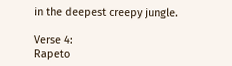in the deepest creepy jungle.

Verse 4:
Rapeto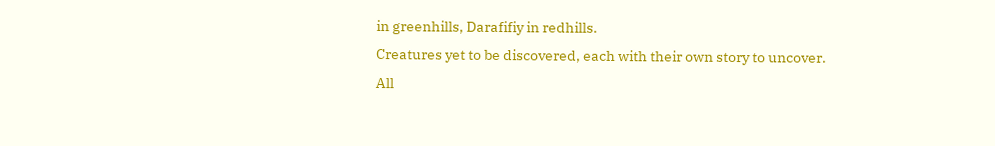in greenhills, Darafifiy in redhills.
Creatures yet to be discovered, each with their own story to uncover.
All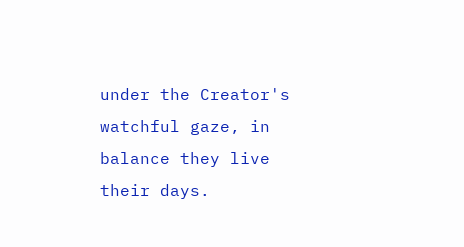under the Creator's watchful gaze, in balance they live their days.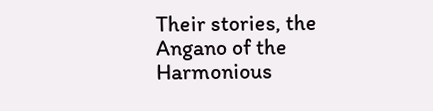Their stories, the Angano of the Harmonious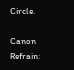Circle.

Canon Refrain: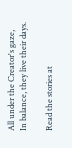All under the Creator's gaze,
In balance, they live their days.

Read the stories at